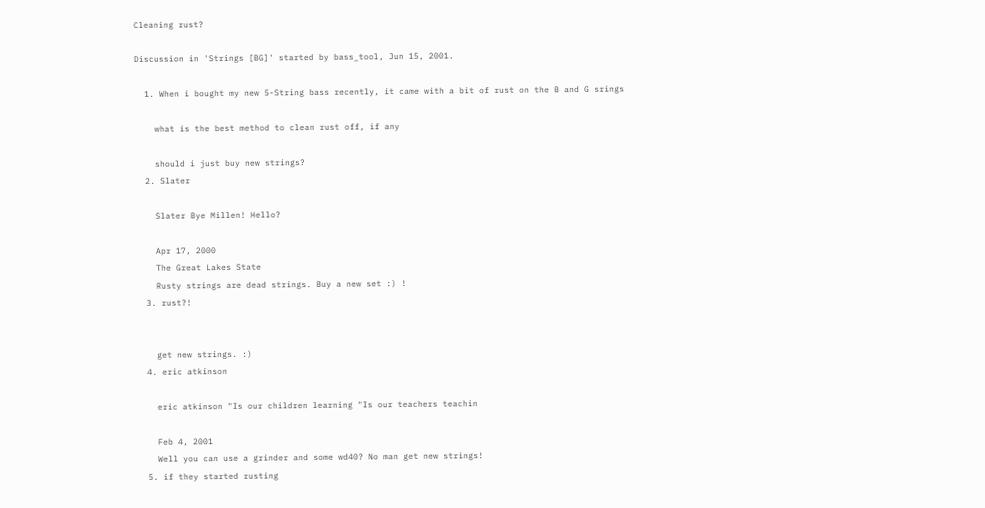Cleaning rust?

Discussion in 'Strings [BG]' started by bass_tool, Jun 15, 2001.

  1. When i bought my new 5-String bass recently, it came with a bit of rust on the B and G srings

    what is the best method to clean rust off, if any

    should i just buy new strings?
  2. Slater

    Slater Bye Millen! Hello?

    Apr 17, 2000
    The Great Lakes State
    Rusty strings are dead strings. Buy a new set :) !
  3. rust?!


    get new strings. :)
  4. eric atkinson

    eric atkinson "Is our children learning "Is our teachers teachin

    Feb 4, 2001
    Well you can use a grinder and some wd40? No man get new strings!
  5. if they started rusting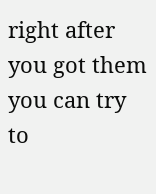right after you got them you can try to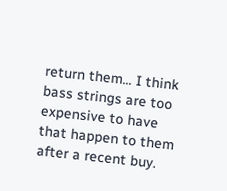return them... I think bass strings are too expensive to have that happen to them after a recent buy.